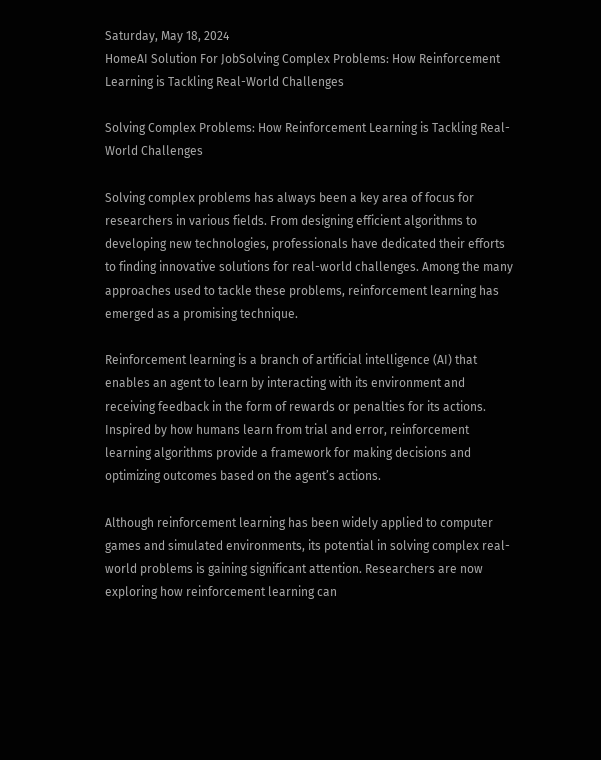Saturday, May 18, 2024
HomeAI Solution For JobSolving Complex Problems: How Reinforcement Learning is Tackling Real-World Challenges

Solving Complex Problems: How Reinforcement Learning is Tackling Real-World Challenges

Solving complex problems has always been a key area of focus for researchers in various fields. From designing efficient algorithms to developing new technologies, professionals have dedicated their efforts to finding innovative solutions for real-world challenges. Among the many approaches used to tackle these problems, reinforcement learning has emerged as a promising technique.

Reinforcement learning is a branch of artificial intelligence (AI) that enables an agent to learn by interacting with its environment and receiving feedback in the form of rewards or penalties for its actions. Inspired by how humans learn from trial and error, reinforcement learning algorithms provide a framework for making decisions and optimizing outcomes based on the agent’s actions.

Although reinforcement learning has been widely applied to computer games and simulated environments, its potential in solving complex real-world problems is gaining significant attention. Researchers are now exploring how reinforcement learning can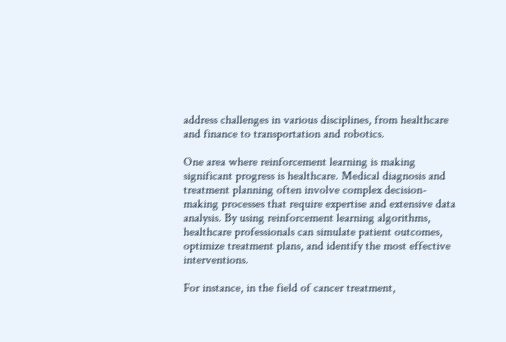address challenges in various disciplines, from healthcare and finance to transportation and robotics.

One area where reinforcement learning is making significant progress is healthcare. Medical diagnosis and treatment planning often involve complex decision-making processes that require expertise and extensive data analysis. By using reinforcement learning algorithms, healthcare professionals can simulate patient outcomes, optimize treatment plans, and identify the most effective interventions.

For instance, in the field of cancer treatment,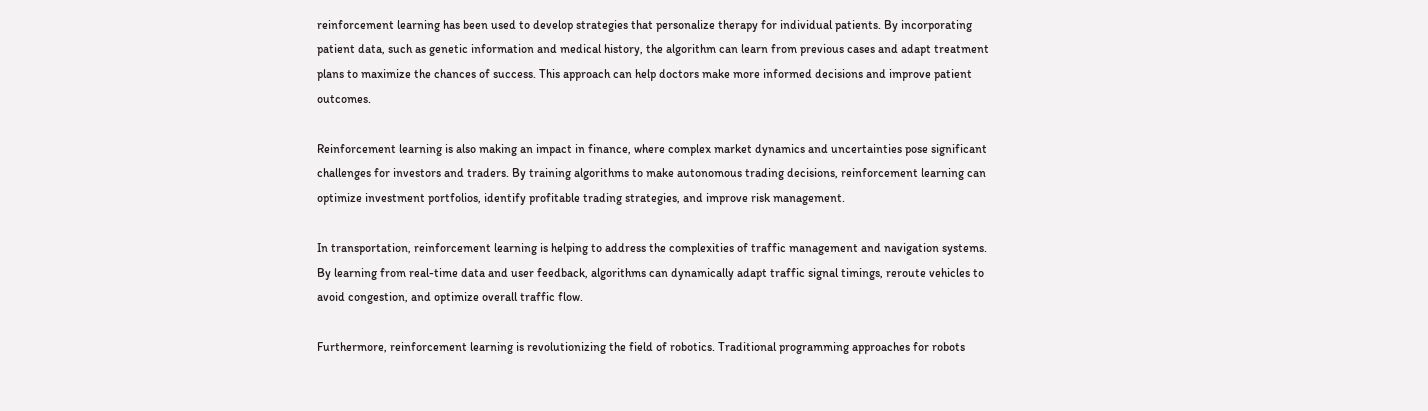reinforcement learning has been used to develop strategies that personalize therapy for individual patients. By incorporating patient data, such as genetic information and medical history, the algorithm can learn from previous cases and adapt treatment plans to maximize the chances of success. This approach can help doctors make more informed decisions and improve patient outcomes.

Reinforcement learning is also making an impact in finance, where complex market dynamics and uncertainties pose significant challenges for investors and traders. By training algorithms to make autonomous trading decisions, reinforcement learning can optimize investment portfolios, identify profitable trading strategies, and improve risk management.

In transportation, reinforcement learning is helping to address the complexities of traffic management and navigation systems. By learning from real-time data and user feedback, algorithms can dynamically adapt traffic signal timings, reroute vehicles to avoid congestion, and optimize overall traffic flow.

Furthermore, reinforcement learning is revolutionizing the field of robotics. Traditional programming approaches for robots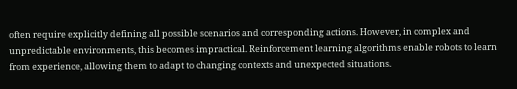often require explicitly defining all possible scenarios and corresponding actions. However, in complex and unpredictable environments, this becomes impractical. Reinforcement learning algorithms enable robots to learn from experience, allowing them to adapt to changing contexts and unexpected situations.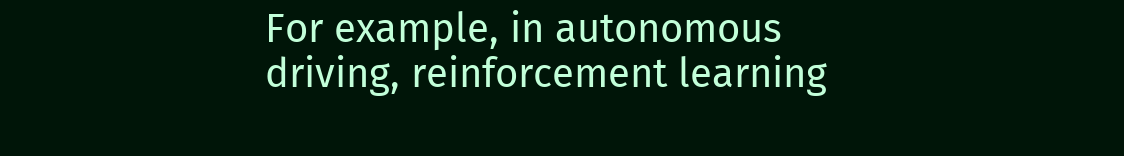For example, in autonomous driving, reinforcement learning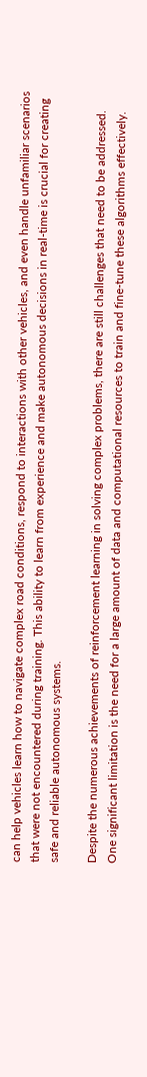can help vehicles learn how to navigate complex road conditions, respond to interactions with other vehicles, and even handle unfamiliar scenarios that were not encountered during training. This ability to learn from experience and make autonomous decisions in real-time is crucial for creating safe and reliable autonomous systems.

Despite the numerous achievements of reinforcement learning in solving complex problems, there are still challenges that need to be addressed. One significant limitation is the need for a large amount of data and computational resources to train and fine-tune these algorithms effectively.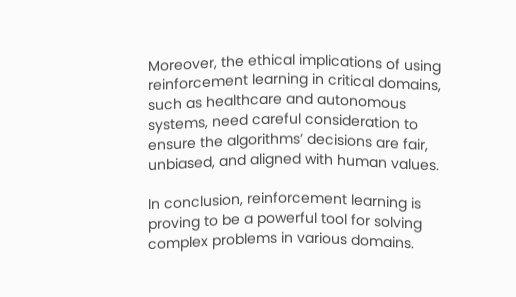Moreover, the ethical implications of using reinforcement learning in critical domains, such as healthcare and autonomous systems, need careful consideration to ensure the algorithms’ decisions are fair, unbiased, and aligned with human values.

In conclusion, reinforcement learning is proving to be a powerful tool for solving complex problems in various domains.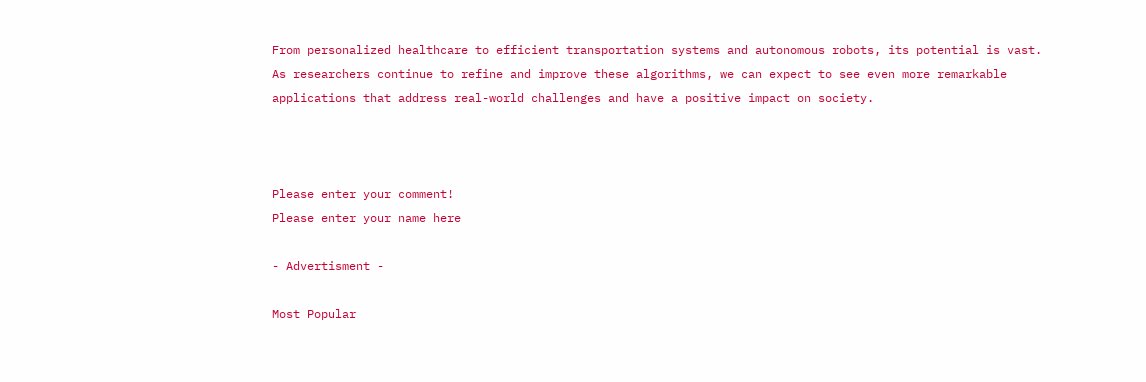From personalized healthcare to efficient transportation systems and autonomous robots, its potential is vast. As researchers continue to refine and improve these algorithms, we can expect to see even more remarkable applications that address real-world challenges and have a positive impact on society.



Please enter your comment!
Please enter your name here

- Advertisment -

Most Popular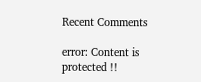Recent Comments

error: Content is protected !!